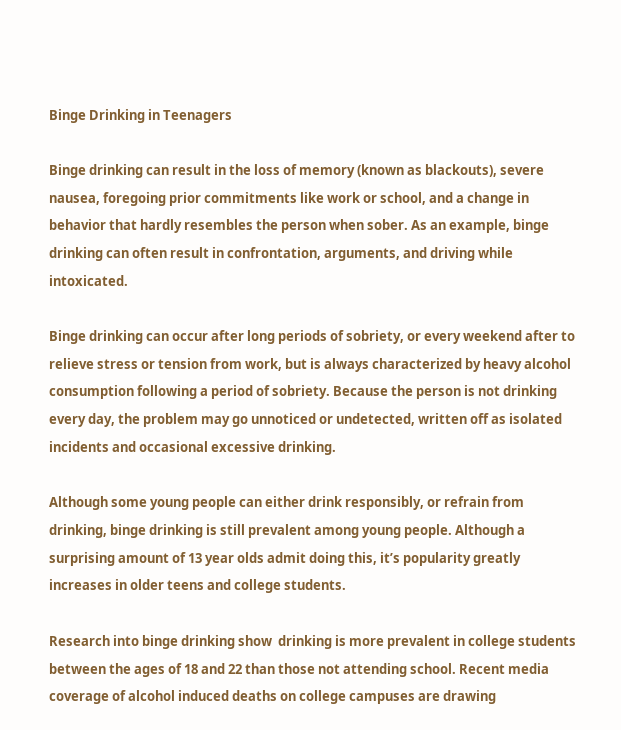Binge Drinking in Teenagers

Binge drinking can result in the loss of memory (known as blackouts), severe nausea, foregoing prior commitments like work or school, and a change in behavior that hardly resembles the person when sober. As an example, binge drinking can often result in confrontation, arguments, and driving while intoxicated.

Binge drinking can occur after long periods of sobriety, or every weekend after to relieve stress or tension from work, but is always characterized by heavy alcohol consumption following a period of sobriety. Because the person is not drinking every day, the problem may go unnoticed or undetected, written off as isolated incidents and occasional excessive drinking.

Although some young people can either drink responsibly, or refrain from drinking, binge drinking is still prevalent among young people. Although a surprising amount of 13 year olds admit doing this, it’s popularity greatly increases in older teens and college students.

Research into binge drinking show  drinking is more prevalent in college students between the ages of 18 and 22 than those not attending school. Recent media coverage of alcohol induced deaths on college campuses are drawing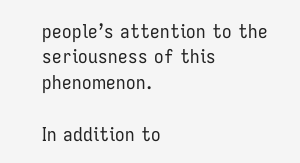people’s attention to the seriousness of this phenomenon.

In addition to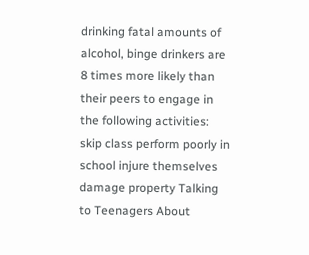drinking fatal amounts of alcohol, binge drinkers are 8 times more likely than their peers to engage in the following activities: skip class perform poorly in school injure themselves damage property Talking to Teenagers About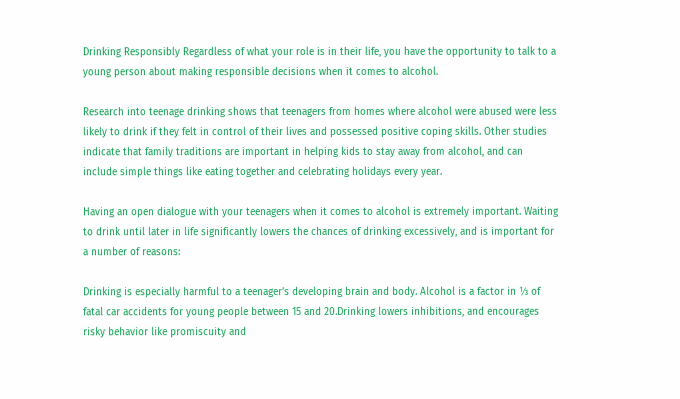Drinking Responsibly Regardless of what your role is in their life, you have the opportunity to talk to a young person about making responsible decisions when it comes to alcohol.

Research into teenage drinking shows that teenagers from homes where alcohol were abused were less likely to drink if they felt in control of their lives and possessed positive coping skills. Other studies indicate that family traditions are important in helping kids to stay away from alcohol, and can include simple things like eating together and celebrating holidays every year.

Having an open dialogue with your teenagers when it comes to alcohol is extremely important. Waiting to drink until later in life significantly lowers the chances of drinking excessively, and is important for a number of reasons:

Drinking is especially harmful to a teenager’s developing brain and body. Alcohol is a factor in ⅓ of fatal car accidents for young people between 15 and 20.Drinking lowers inhibitions, and encourages risky behavior like promiscuity and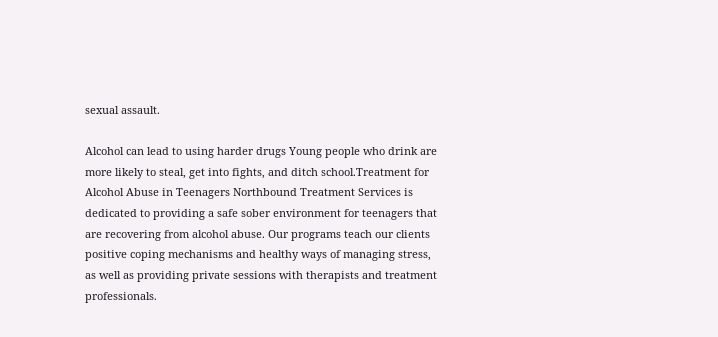sexual assault.

Alcohol can lead to using harder drugs Young people who drink are more likely to steal, get into fights, and ditch school.Treatment for Alcohol Abuse in Teenagers Northbound Treatment Services is dedicated to providing a safe sober environment for teenagers that are recovering from alcohol abuse. Our programs teach our clients positive coping mechanisms and healthy ways of managing stress, as well as providing private sessions with therapists and treatment professionals.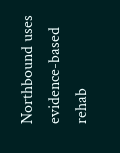Northbound uses evidence-based rehab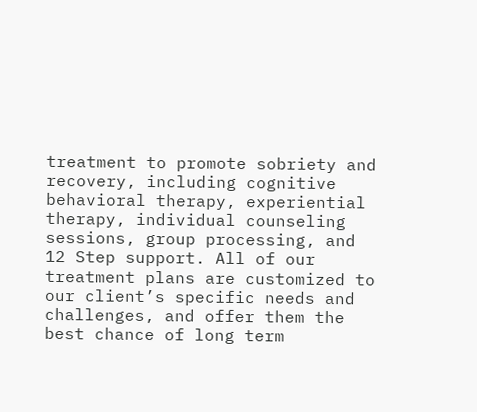treatment to promote sobriety and recovery, including cognitive behavioral therapy, experiential therapy, individual counseling sessions, group processing, and 12 Step support. All of our treatment plans are customized to our client’s specific needs and challenges, and offer them the best chance of long term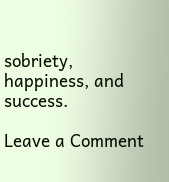sobriety, happiness, and success.

Leave a Comment